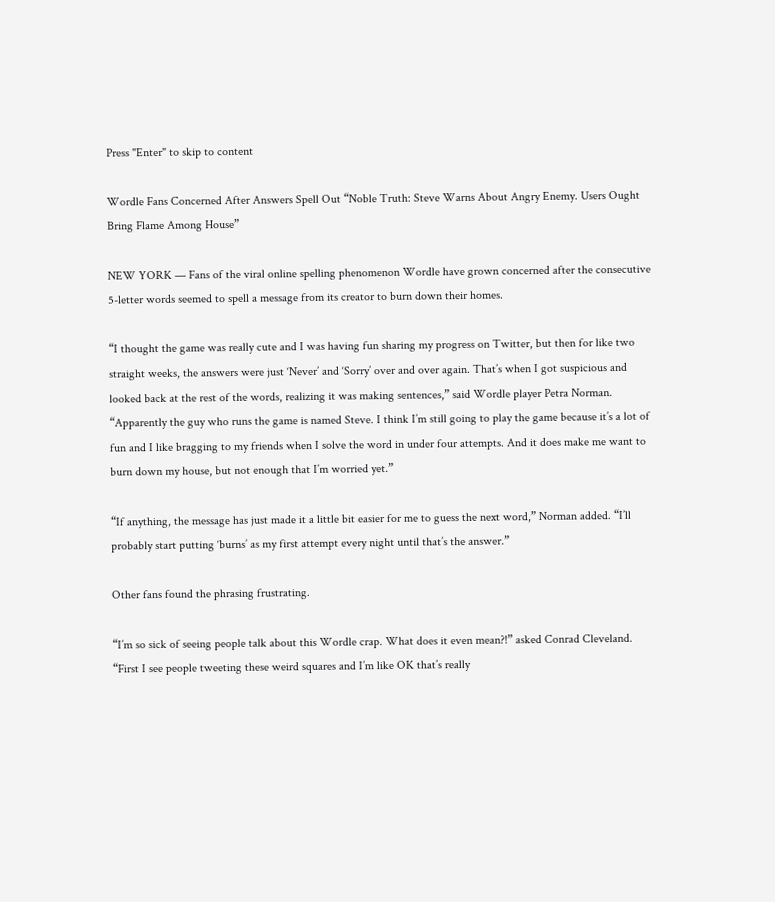Press "Enter" to skip to content

Wordle Fans Concerned After Answers Spell Out “Noble Truth: Steve Warns About Angry Enemy. Users Ought Bring Flame Among House”

NEW YORK — Fans of the viral online spelling phenomenon Wordle have grown concerned after the consecutive 5-letter words seemed to spell a message from its creator to burn down their homes.

“I thought the game was really cute and I was having fun sharing my progress on Twitter, but then for like two straight weeks, the answers were just ‘Never’ and ‘Sorry’ over and over again. That’s when I got suspicious and looked back at the rest of the words, realizing it was making sentences,” said Wordle player Petra Norman. “Apparently the guy who runs the game is named Steve. I think I’m still going to play the game because it’s a lot of fun and I like bragging to my friends when I solve the word in under four attempts. And it does make me want to burn down my house, but not enough that I’m worried yet.”

“If anything, the message has just made it a little bit easier for me to guess the next word,” Norman added. “I’ll probably start putting ‘burns’ as my first attempt every night until that’s the answer.”

Other fans found the phrasing frustrating.

“I’m so sick of seeing people talk about this Wordle crap. What does it even mean?!” asked Conrad Cleveland. “First I see people tweeting these weird squares and I’m like OK that’s really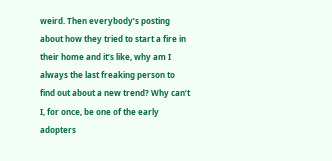weird. Then everybody’s posting about how they tried to start a fire in their home and it’s like, why am I always the last freaking person to find out about a new trend? Why can’t I, for once, be one of the early adopters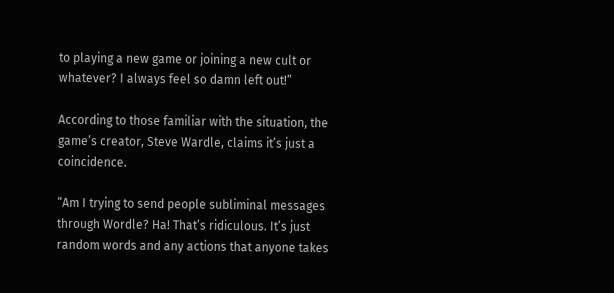to playing a new game or joining a new cult or whatever? I always feel so damn left out!”

According to those familiar with the situation, the game’s creator, Steve Wardle, claims it’s just a coincidence.

“Am I trying to send people subliminal messages through Wordle? Ha! That’s ridiculous. It’s just random words and any actions that anyone takes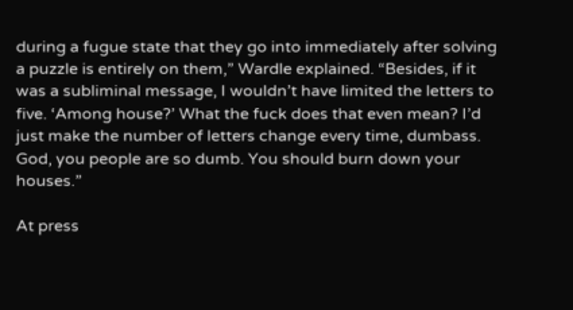during a fugue state that they go into immediately after solving a puzzle is entirely on them,” Wardle explained. “Besides, if it was a subliminal message, I wouldn’t have limited the letters to five. ‘Among house?’ What the fuck does that even mean? I’d just make the number of letters change every time, dumbass. God, you people are so dumb. You should burn down your houses.”

At press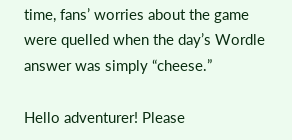time, fans’ worries about the game were quelled when the day’s Wordle answer was simply “cheese.”

Hello adventurer! Please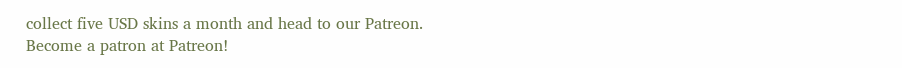collect five USD skins a month and head to our Patreon.
Become a patron at Patreon!